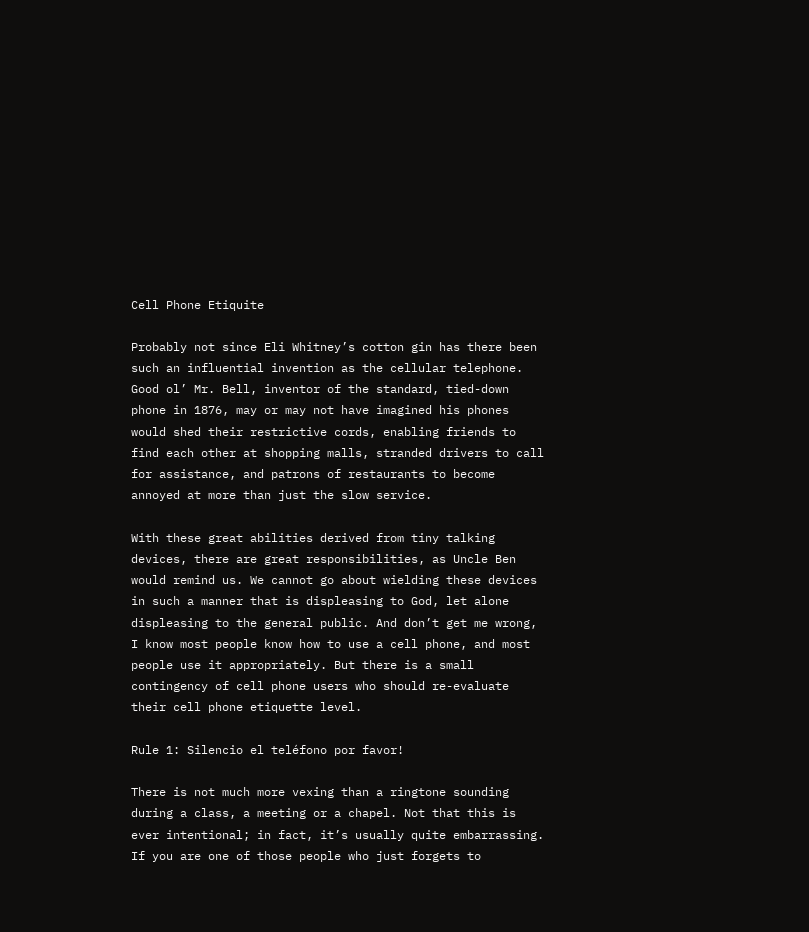Cell Phone Etiquite

Probably not since Eli Whitney’s cotton gin has there been such an influential invention as the cellular telephone. Good ol’ Mr. Bell, inventor of the standard, tied-down phone in 1876, may or may not have imagined his phones would shed their restrictive cords, enabling friends to find each other at shopping malls, stranded drivers to call for assistance, and patrons of restaurants to become annoyed at more than just the slow service.

With these great abilities derived from tiny talking devices, there are great responsibilities, as Uncle Ben would remind us. We cannot go about wielding these devices in such a manner that is displeasing to God, let alone displeasing to the general public. And don’t get me wrong, I know most people know how to use a cell phone, and most people use it appropriately. But there is a small contingency of cell phone users who should re-evaluate their cell phone etiquette level.

Rule 1: Silencio el teléfono por favor!

There is not much more vexing than a ringtone sounding during a class, a meeting or a chapel. Not that this is ever intentional; in fact, it’s usually quite embarrassing. If you are one of those people who just forgets to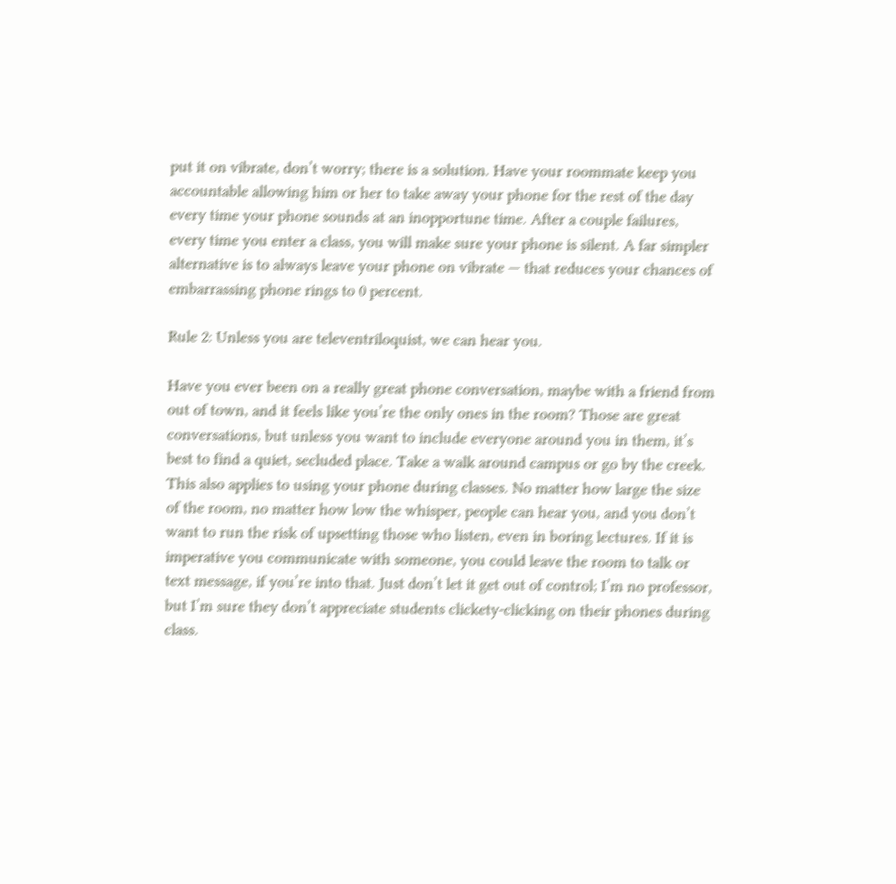put it on vibrate, don’t worry; there is a solution. Have your roommate keep you accountable allowing him or her to take away your phone for the rest of the day every time your phone sounds at an inopportune time. After a couple failures, every time you enter a class, you will make sure your phone is silent. A far simpler alternative is to always leave your phone on vibrate — that reduces your chances of embarrassing phone rings to 0 percent.

Rule 2: Unless you are televentriloquist, we can hear you.

Have you ever been on a really great phone conversation, maybe with a friend from out of town, and it feels like you’re the only ones in the room? Those are great conversations, but unless you want to include everyone around you in them, it’s best to find a quiet, secluded place. Take a walk around campus or go by the creek. This also applies to using your phone during classes. No matter how large the size of the room, no matter how low the whisper, people can hear you, and you don’t want to run the risk of upsetting those who listen, even in boring lectures. If it is imperative you communicate with someone, you could leave the room to talk or text message, if you’re into that. Just don’t let it get out of control; I’m no professor, but I’m sure they don’t appreciate students clickety-clicking on their phones during class.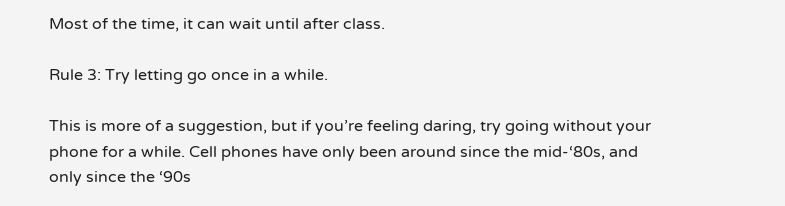Most of the time, it can wait until after class.

Rule 3: Try letting go once in a while.

This is more of a suggestion, but if you’re feeling daring, try going without your phone for a while. Cell phones have only been around since the mid-‘80s, and only since the ‘90s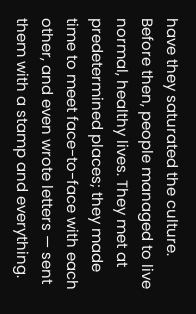have they saturated the culture. Before then, people managed to live normal, healthy lives. They met at predetermined places; they made time to meet face-to-face with each other, and even wrote letters — sent them with a stamp and everything.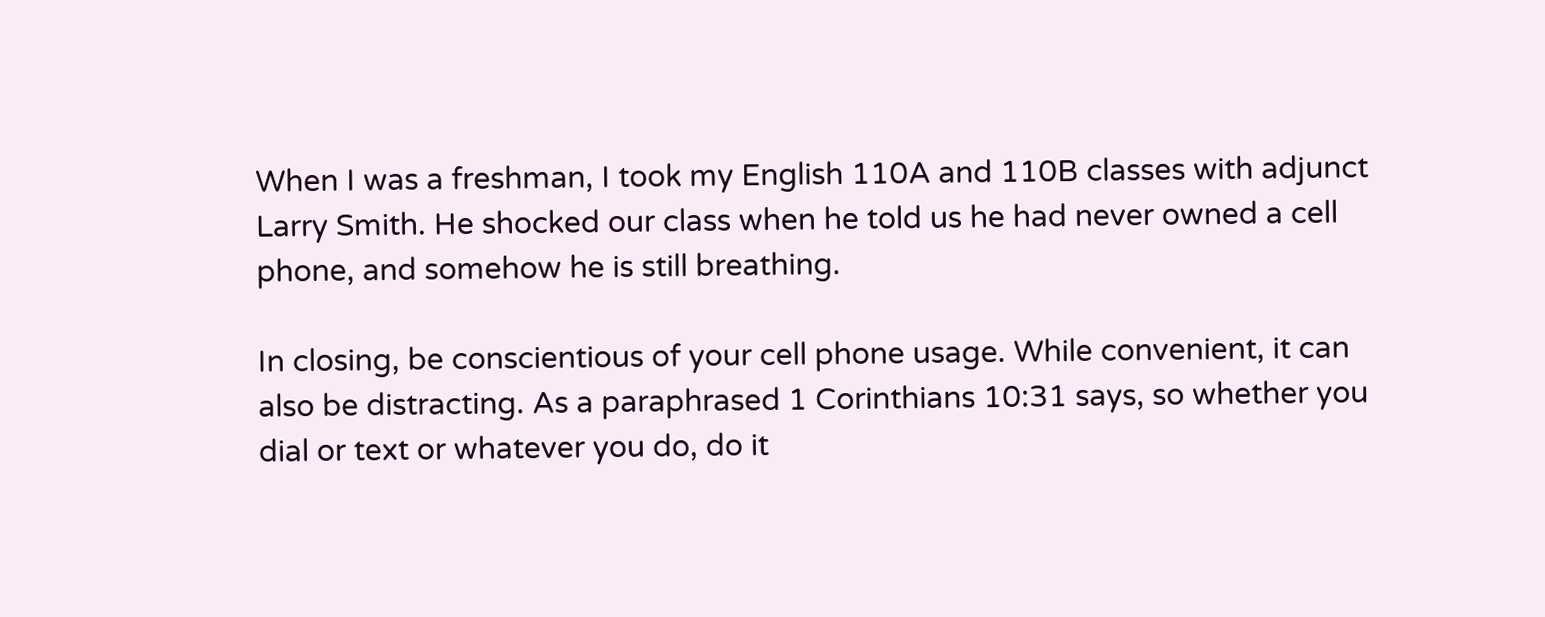When I was a freshman, I took my English 110A and 110B classes with adjunct Larry Smith. He shocked our class when he told us he had never owned a cell phone, and somehow he is still breathing.

In closing, be conscientious of your cell phone usage. While convenient, it can also be distracting. As a paraphrased 1 Corinthians 10:31 says, so whether you dial or text or whatever you do, do it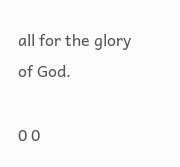all for the glory of God.

0 0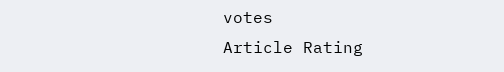votes
Article Rating